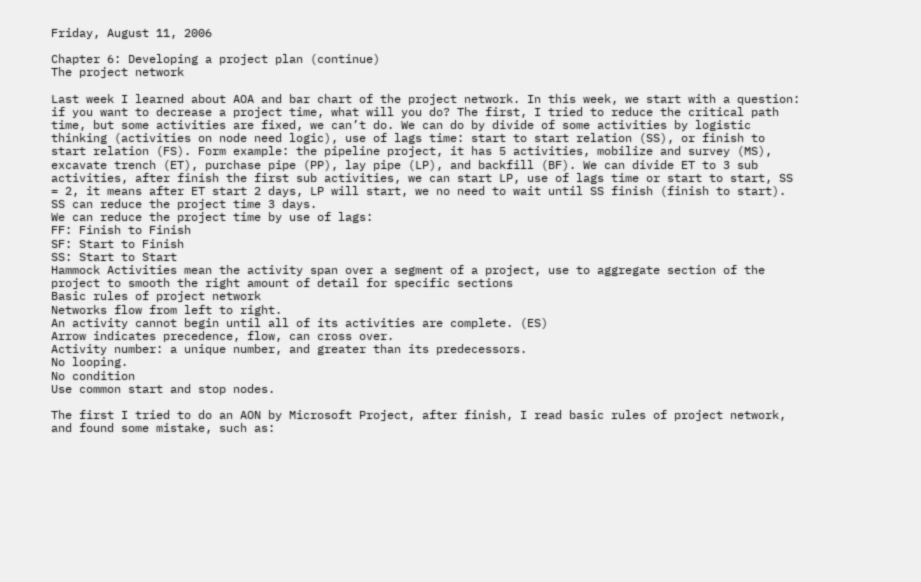Friday, August 11, 2006

Chapter 6: Developing a project plan (continue)
The project network

Last week I learned about AOA and bar chart of the project network. In this week, we start with a question: if you want to decrease a project time, what will you do? The first, I tried to reduce the critical path time, but some activities are fixed, we can’t do. We can do by divide of some activities by logistic thinking (activities on node need logic), use of lags time: start to start relation (SS), or finish to start relation (FS). Form example: the pipeline project, it has 5 activities, mobilize and survey (MS), excavate trench (ET), purchase pipe (PP), lay pipe (LP), and backfill (BF). We can divide ET to 3 sub activities, after finish the first sub activities, we can start LP, use of lags time or start to start, SS = 2, it means after ET start 2 days, LP will start, we no need to wait until SS finish (finish to start). SS can reduce the project time 3 days.
We can reduce the project time by use of lags:
FF: Finish to Finish
SF: Start to Finish
SS: Start to Start
Hammock Activities mean the activity span over a segment of a project, use to aggregate section of the project to smooth the right amount of detail for specific sections
Basic rules of project network
Networks flow from left to right.
An activity cannot begin until all of its activities are complete. (ES)
Arrow indicates precedence, flow, can cross over.
Activity number: a unique number, and greater than its predecessors.
No looping.
No condition
Use common start and stop nodes.

The first I tried to do an AON by Microsoft Project, after finish, I read basic rules of project network, and found some mistake, such as: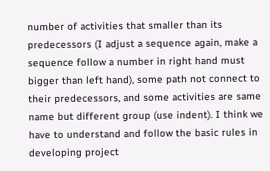number of activities that smaller than its predecessors (I adjust a sequence again, make a sequence follow a number in right hand must bigger than left hand), some path not connect to their predecessors, and some activities are same name but different group (use indent). I think we have to understand and follow the basic rules in developing project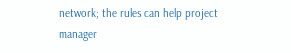network; the rules can help project manager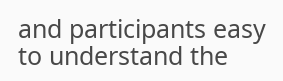and participants easy to understand the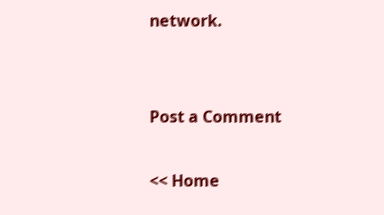network.


Post a Comment

<< Home